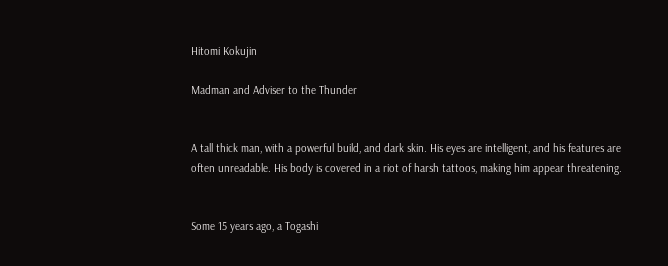Hitomi Kokujin

Madman and Adviser to the Thunder


A tall thick man, with a powerful build, and dark skin. His eyes are intelligent, and his features are often unreadable. His body is covered in a riot of harsh tattoos, making him appear threatening.


Some 15 years ago, a Togashi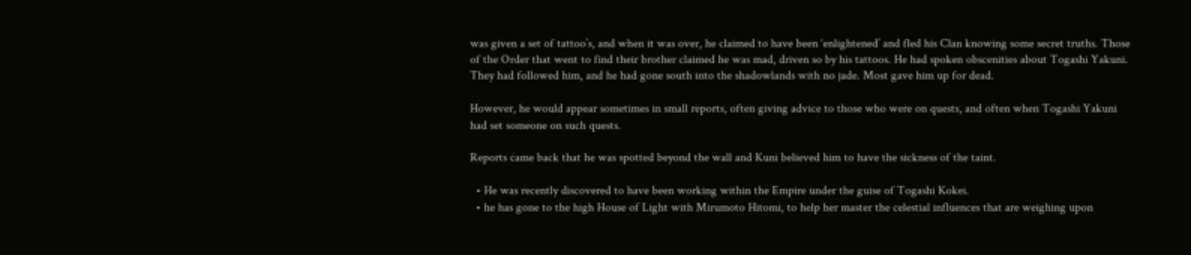was given a set of tattoo’s, and when it was over, he claimed to have been ‘enlightened’ and fled his Clan knowing some secret truths. Those of the Order that went to find their brother claimed he was mad, driven so by his tattoos. He had spoken obscenities about Togashi Yakuni. They had followed him, and he had gone south into the shadowlands with no jade. Most gave him up for dead.

However, he would appear sometimes in small reports, often giving advice to those who were on quests, and often when Togashi Yakuni had set someone on such quests.

Reports came back that he was spotted beyond the wall and Kuni believed him to have the sickness of the taint.

  • He was recently discovered to have been working within the Empire under the guise of Togashi Kokei.
  • he has gone to the high House of Light with Mirumoto Hitomi, to help her master the celestial influences that are weighing upon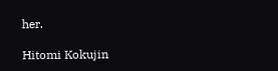her.

Hitomi Kokujin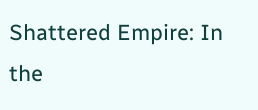Shattered Empire: In the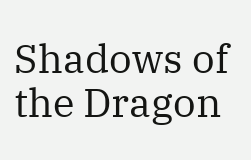Shadows of the Dragon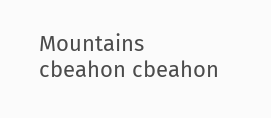Mountains cbeahon cbeahon